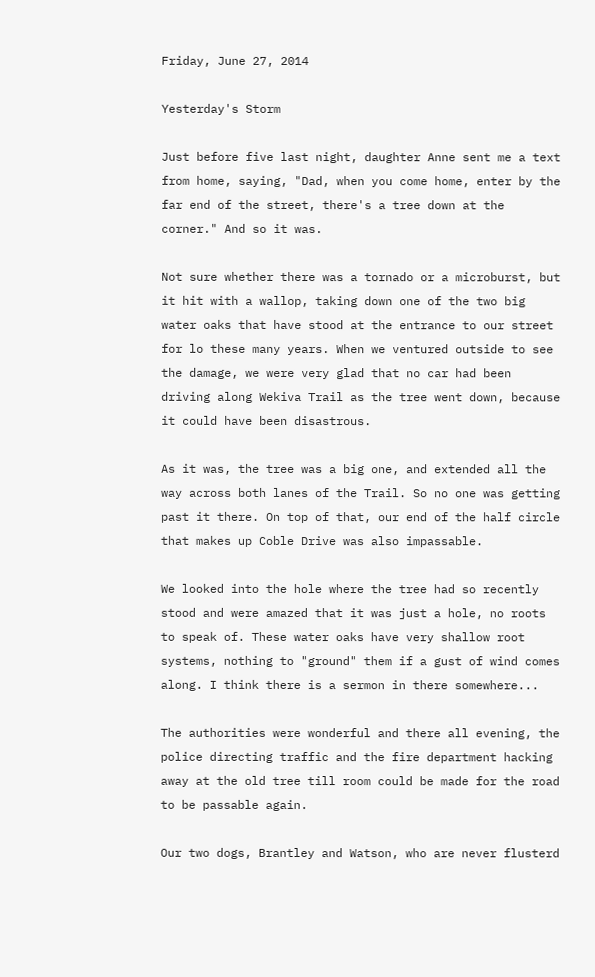Friday, June 27, 2014

Yesterday's Storm

Just before five last night, daughter Anne sent me a text from home, saying, "Dad, when you come home, enter by the far end of the street, there's a tree down at the corner." And so it was.

Not sure whether there was a tornado or a microburst, but it hit with a wallop, taking down one of the two big water oaks that have stood at the entrance to our street for lo these many years. When we ventured outside to see the damage, we were very glad that no car had been driving along Wekiva Trail as the tree went down, because it could have been disastrous.

As it was, the tree was a big one, and extended all the way across both lanes of the Trail. So no one was getting past it there. On top of that, our end of the half circle that makes up Coble Drive was also impassable.

We looked into the hole where the tree had so recently stood and were amazed that it was just a hole, no roots to speak of. These water oaks have very shallow root systems, nothing to "ground" them if a gust of wind comes along. I think there is a sermon in there somewhere...

The authorities were wonderful and there all evening, the police directing traffic and the fire department hacking away at the old tree till room could be made for the road to be passable again.

Our two dogs, Brantley and Watson, who are never flusterd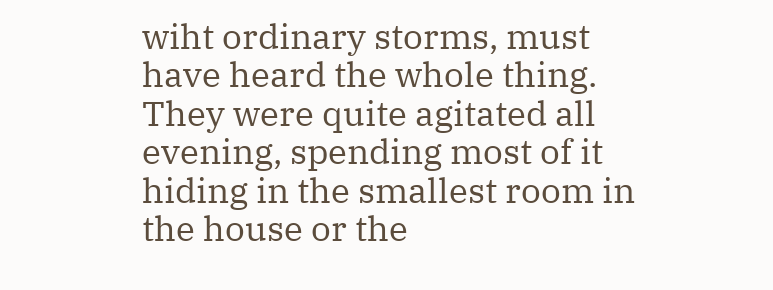wiht ordinary storms, must have heard the whole thing. They were quite agitated all evening, spending most of it hiding in the smallest room in the house or the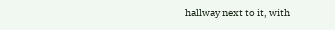hallway next to it, with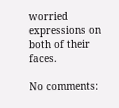worried expressions on both of their faces.

No comments: